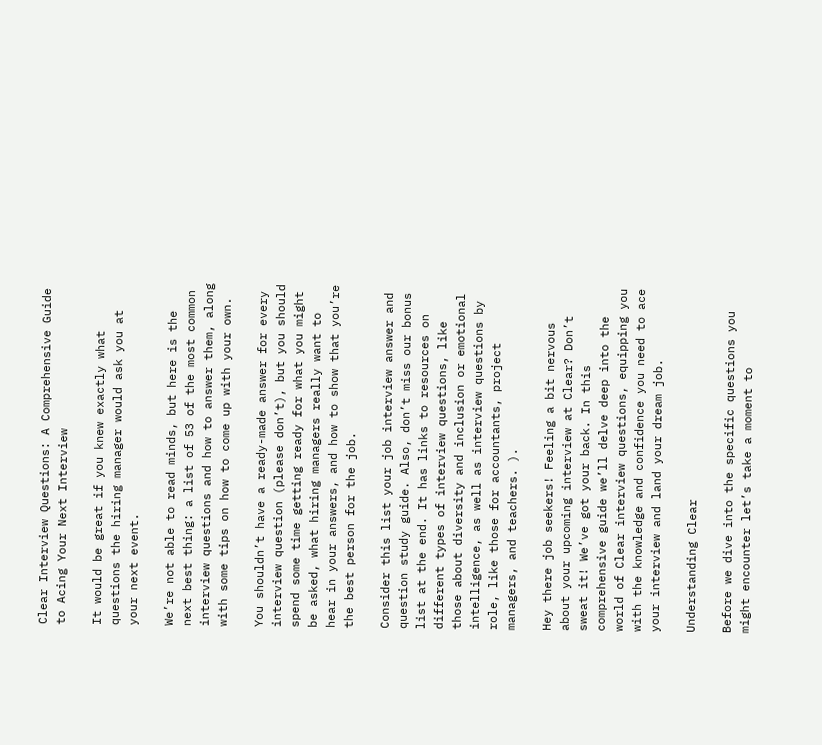Clear Interview Questions: A Comprehensive Guide to Acing Your Next Interview

It would be great if you knew exactly what questions the hiring manager would ask you at your next event.

We’re not able to read minds, but here is the next best thing: a list of 53 of the most common interview questions and how to answer them, along with some tips on how to come up with your own.

You shouldn’t have a ready-made answer for every interview question (please don’t), but you should spend some time getting ready for what you might be asked, what hiring managers really want to hear in your answers, and how to show that you’re the best person for the job.

Consider this list your job interview answer and question study guide. Also, don’t miss our bonus list at the end. It has links to resources on different types of interview questions, like those about diversity and inclusion or emotional intelligence, as well as interview questions by role, like those for accountants, project managers, and teachers. ).

Hey there job seekers! Feeling a bit nervous about your upcoming interview at Clear? Don’t sweat it! We’ve got your back. In this comprehensive guide we’ll delve deep into the world of Clear interview questions, equipping you with the knowledge and confidence you need to ace your interview and land your dream job.

Understanding Clear

Before we dive into the specific questions you might encounter let’s take a moment to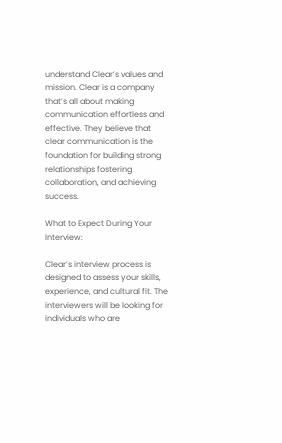understand Clear’s values and mission. Clear is a company that’s all about making communication effortless and effective. They believe that clear communication is the foundation for building strong relationships fostering collaboration, and achieving success.

What to Expect During Your Interview:

Clear’s interview process is designed to assess your skills, experience, and cultural fit. The interviewers will be looking for individuals who are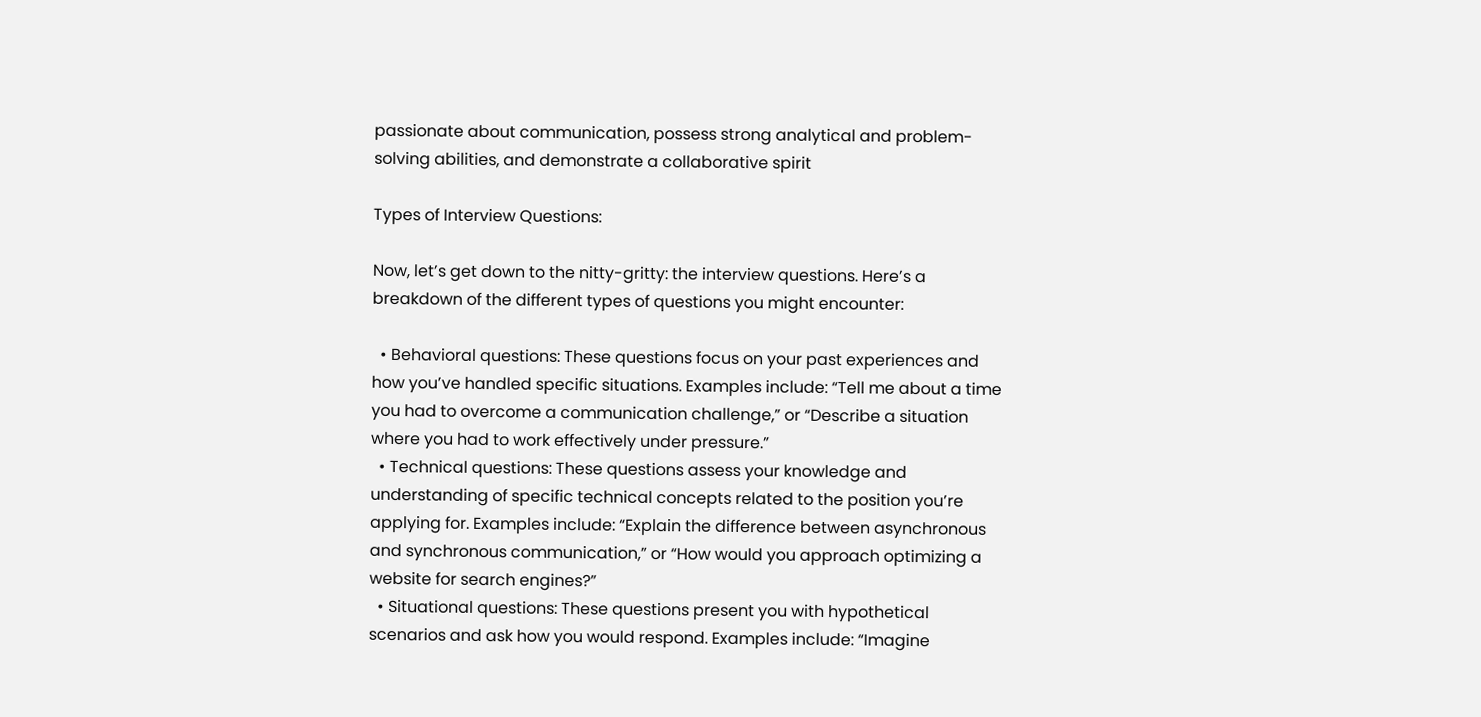passionate about communication, possess strong analytical and problem-solving abilities, and demonstrate a collaborative spirit

Types of Interview Questions:

Now, let’s get down to the nitty-gritty: the interview questions. Here’s a breakdown of the different types of questions you might encounter:

  • Behavioral questions: These questions focus on your past experiences and how you’ve handled specific situations. Examples include: “Tell me about a time you had to overcome a communication challenge,” or “Describe a situation where you had to work effectively under pressure.”
  • Technical questions: These questions assess your knowledge and understanding of specific technical concepts related to the position you’re applying for. Examples include: “Explain the difference between asynchronous and synchronous communication,” or “How would you approach optimizing a website for search engines?”
  • Situational questions: These questions present you with hypothetical scenarios and ask how you would respond. Examples include: “Imagine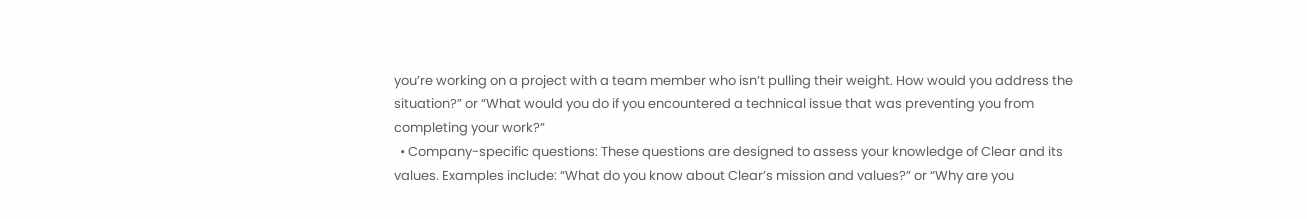you’re working on a project with a team member who isn’t pulling their weight. How would you address the situation?” or “What would you do if you encountered a technical issue that was preventing you from completing your work?”
  • Company-specific questions: These questions are designed to assess your knowledge of Clear and its values. Examples include: “What do you know about Clear’s mission and values?” or “Why are you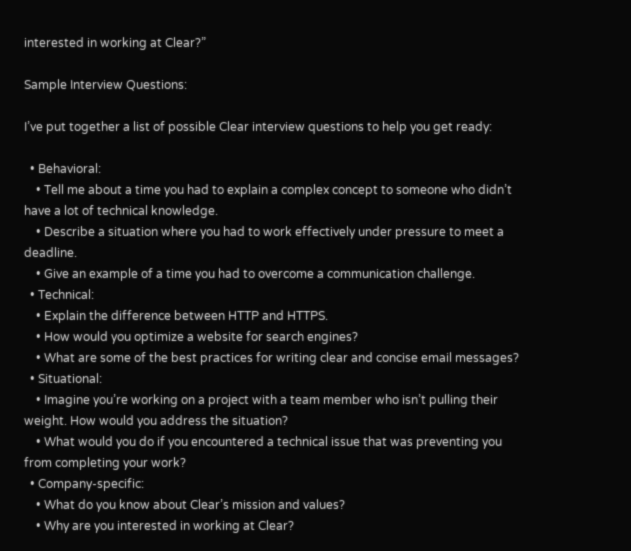interested in working at Clear?”

Sample Interview Questions:

I’ve put together a list of possible Clear interview questions to help you get ready:

  • Behavioral:
    • Tell me about a time you had to explain a complex concept to someone who didn’t have a lot of technical knowledge.
    • Describe a situation where you had to work effectively under pressure to meet a deadline.
    • Give an example of a time you had to overcome a communication challenge.
  • Technical:
    • Explain the difference between HTTP and HTTPS.
    • How would you optimize a website for search engines?
    • What are some of the best practices for writing clear and concise email messages?
  • Situational:
    • Imagine you’re working on a project with a team member who isn’t pulling their weight. How would you address the situation?
    • What would you do if you encountered a technical issue that was preventing you from completing your work?
  • Company-specific:
    • What do you know about Clear’s mission and values?
    • Why are you interested in working at Clear?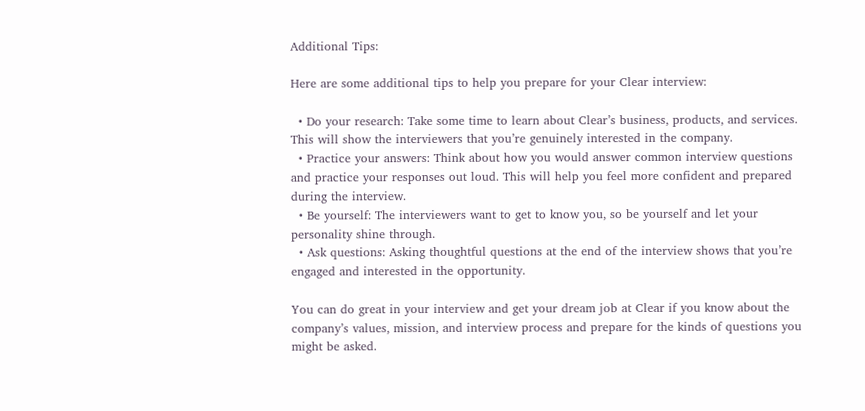Additional Tips:

Here are some additional tips to help you prepare for your Clear interview:

  • Do your research: Take some time to learn about Clear’s business, products, and services. This will show the interviewers that you’re genuinely interested in the company.
  • Practice your answers: Think about how you would answer common interview questions and practice your responses out loud. This will help you feel more confident and prepared during the interview.
  • Be yourself: The interviewers want to get to know you, so be yourself and let your personality shine through.
  • Ask questions: Asking thoughtful questions at the end of the interview shows that you’re engaged and interested in the opportunity.

You can do great in your interview and get your dream job at Clear if you know about the company’s values, mission, and interview process and prepare for the kinds of questions you might be asked.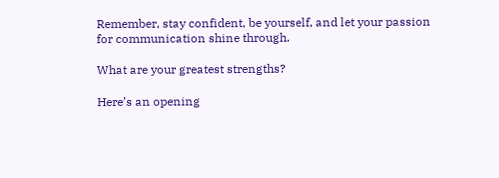Remember, stay confident, be yourself, and let your passion for communication shine through.

What are your greatest strengths?

Here’s an opening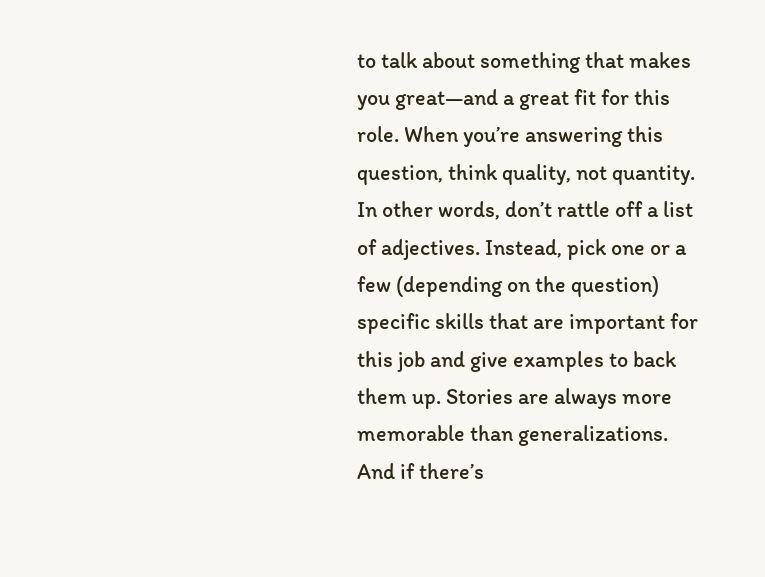to talk about something that makes you great—and a great fit for this role. When you’re answering this question, think quality, not quantity. In other words, don’t rattle off a list of adjectives. Instead, pick one or a few (depending on the question) specific skills that are important for this job and give examples to back them up. Stories are always more memorable than generalizations. And if there’s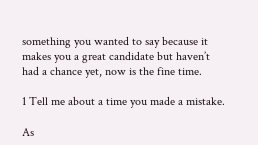something you wanted to say because it makes you a great candidate but haven’t had a chance yet, now is the fine time.

1 Tell me about a time you made a mistake.

As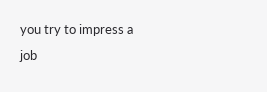you try to impress a job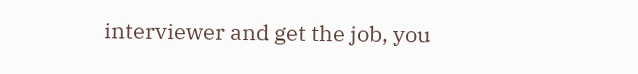interviewer and get the job, you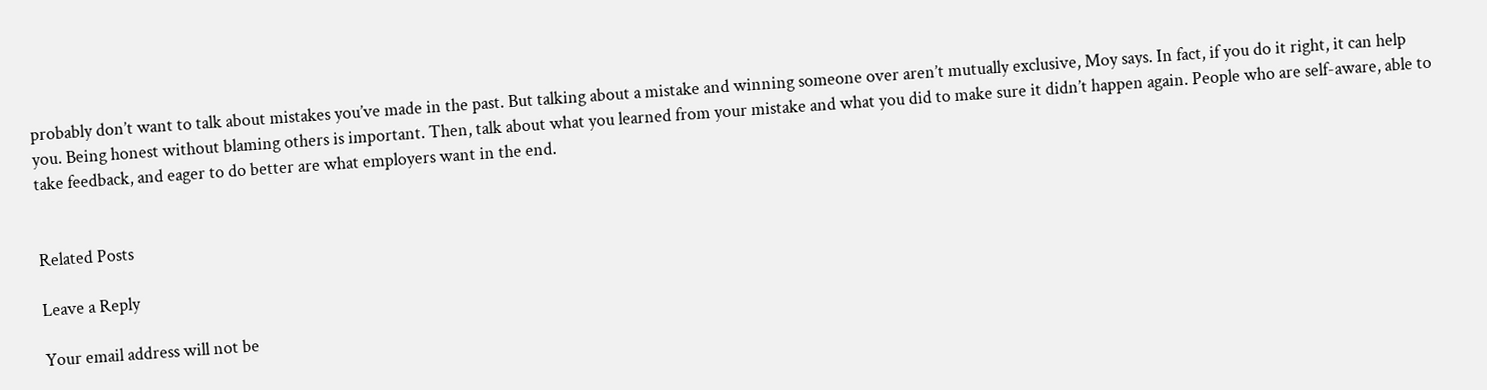probably don’t want to talk about mistakes you’ve made in the past. But talking about a mistake and winning someone over aren’t mutually exclusive, Moy says. In fact, if you do it right, it can help you. Being honest without blaming others is important. Then, talk about what you learned from your mistake and what you did to make sure it didn’t happen again. People who are self-aware, able to take feedback, and eager to do better are what employers want in the end.


Related Posts

Leave a Reply

Your email address will not be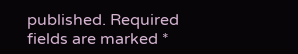published. Required fields are marked *